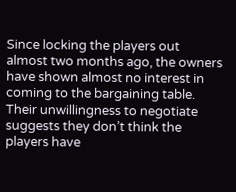Since locking the players out almost two months ago, the owners have shown almost no interest in coming to the bargaining table. Their unwillingness to negotiate suggests they don’t think the players have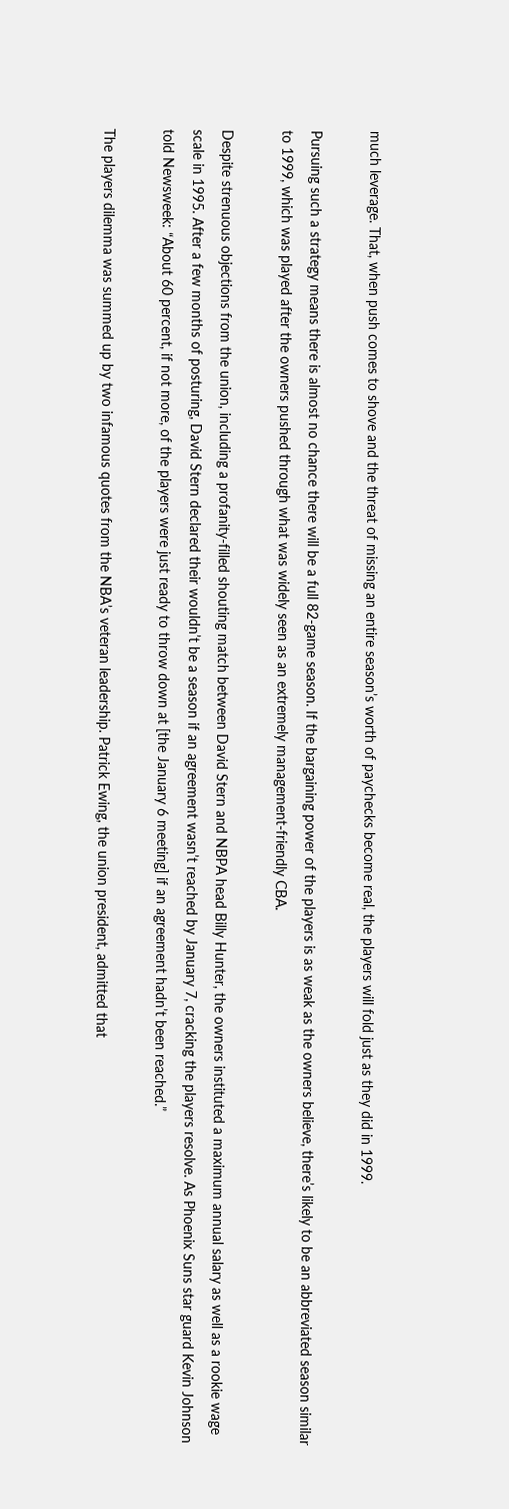much leverage. That, when push comes to shove and the threat of missing an entire season’s worth of paychecks become real, the players will fold just as they did in 1999.

Pursuing such a strategy means there is almost no chance there will be a full 82-game season. If the bargaining power of the players is as weak as the owners believe, there’s likely to be an abbreviated season similar to 1999, which was played after the owners pushed through what was widely seen as an extremely management-friendly CBA.

Despite strenuous objections from the union, including a profanity-filled shouting match between David Stern and NBPA head Billy Hunter, the owners instituted a maximum annual salary as well as a rookie wage scale in 1995. After a few months of posturing, David Stern declared their wouldn’t be a season if an agreement wasn’t reached by January 7, cracking the players resolve. As Phoenix Suns star guard Kevin Johnson told Newsweek: “About 60 percent, if not more, of the players were just ready to throw down at [the January 6 meeting] if an agreement hadn’t been reached.”

The players dilemma was summed up by two infamous quotes from the NBA’s veteran leadership. Patrick Ewing, the union president, admitted that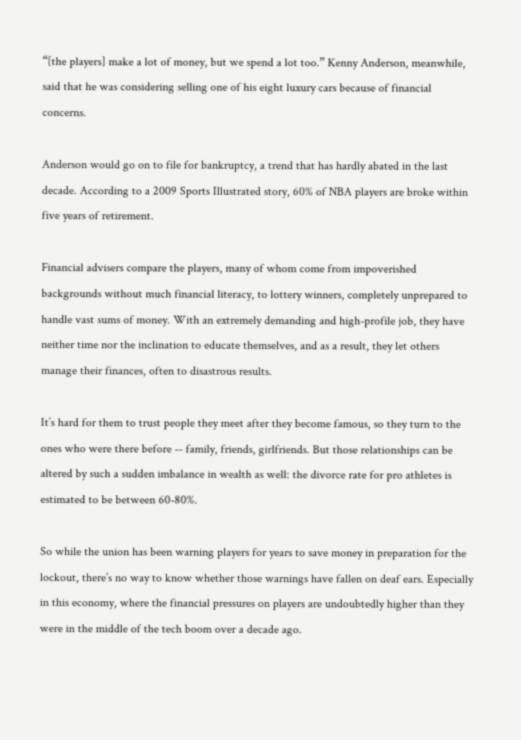“[the players] make a lot of money, but we spend a lot too.” Kenny Anderson, meanwhile, said that he was considering selling one of his eight luxury cars because of financial concerns.

Anderson would go on to file for bankruptcy, a trend that has hardly abated in the last decade. According to a 2009 Sports Illustrated story, 60% of NBA players are broke within five years of retirement.

Financial advisers compare the players, many of whom come from impoverished backgrounds without much financial literacy, to lottery winners, completely unprepared to handle vast sums of money. With an extremely demanding and high-profile job, they have neither time nor the inclination to educate themselves, and as a result, they let others manage their finances, often to disastrous results.

It’s hard for them to trust people they meet after they become famous, so they turn to the ones who were there before -- family, friends, girlfriends. But those relationships can be altered by such a sudden imbalance in wealth as well: the divorce rate for pro athletes is estimated to be between 60-80%.

So while the union has been warning players for years to save money in preparation for the lockout, there’s no way to know whether those warnings have fallen on deaf ears. Especially in this economy, where the financial pressures on players are undoubtedly higher than they were in the middle of the tech boom over a decade ago.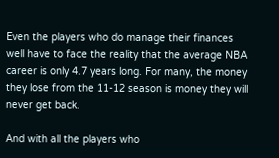Even the players who do manage their finances well have to face the reality that the average NBA career is only 4.7 years long. For many, the money they lose from the 11-12 season is money they will never get back.

And with all the players who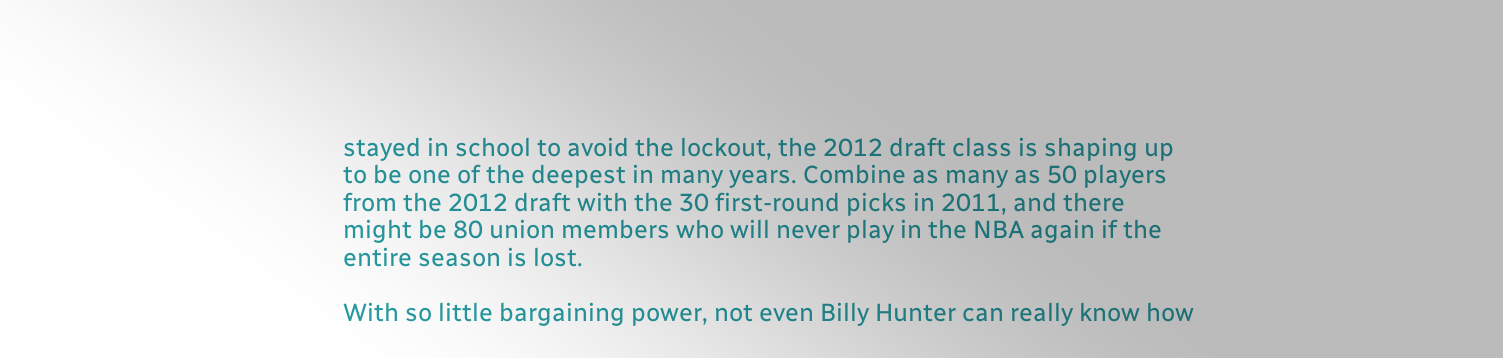stayed in school to avoid the lockout, the 2012 draft class is shaping up to be one of the deepest in many years. Combine as many as 50 players from the 2012 draft with the 30 first-round picks in 2011, and there might be 80 union members who will never play in the NBA again if the entire season is lost.

With so little bargaining power, not even Billy Hunter can really know how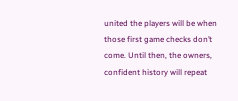united the players will be when those first game checks don’t come. Until then, the owners, confident history will repeat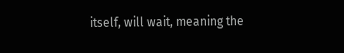itself, will wait, meaning the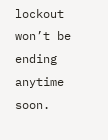lockout won’t be ending anytime soon.